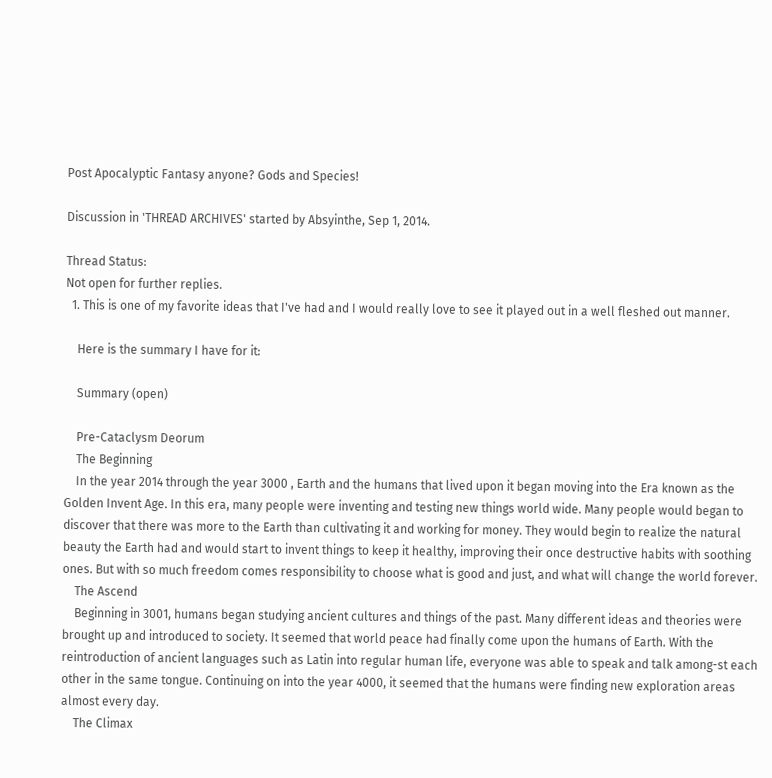Post Apocalyptic Fantasy anyone? Gods and Species!

Discussion in 'THREAD ARCHIVES' started by Absyinthe, Sep 1, 2014.

Thread Status:
Not open for further replies.
  1. This is one of my favorite ideas that I've had and I would really love to see it played out in a well fleshed out manner.

    Here is the summary I have for it:

    Summary (open)

    Pre-Cataclysm Deorum
    The Beginning
    In the year 2014 through the year 3000 , Earth and the humans that lived upon it began moving into the Era known as the Golden Invent Age. In this era, many people were inventing and testing new things world wide. Many people would began to discover that there was more to the Earth than cultivating it and working for money. They would begin to realize the natural beauty the Earth had and would start to invent things to keep it healthy, improving their once destructive habits with soothing ones. But with so much freedom comes responsibility to choose what is good and just, and what will change the world forever.
    The Ascend
    Beginning in 3001, humans began studying ancient cultures and things of the past. Many different ideas and theories were brought up and introduced to society. It seemed that world peace had finally come upon the humans of Earth. With the reintroduction of ancient languages such as Latin into regular human life, everyone was able to speak and talk among-st each other in the same tongue. Continuing on into the year 4000, it seemed that the humans were finding new exploration areas almost every day.
    The Climax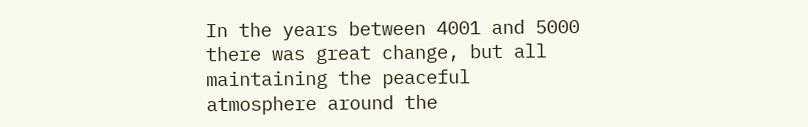In the years between 4001 and 5000 there was great change, but all maintaining the peaceful atmosphere around the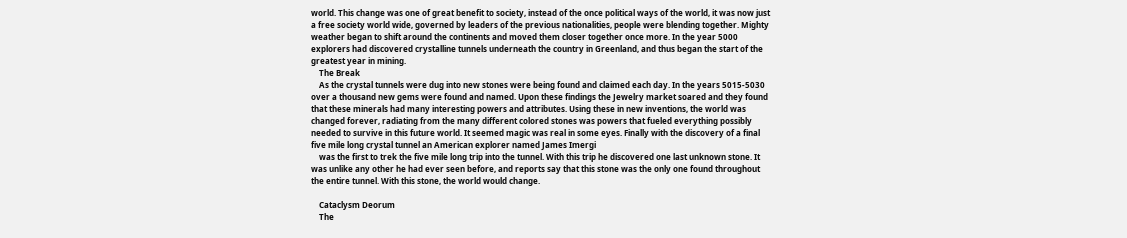world. This change was one of great benefit to society, instead of the once political ways of the world, it was now just a free society world wide, governed by leaders of the previous nationalities, people were blending together. Mighty weather began to shift around the continents and moved them closer together once more. In the year 5000 explorers had discovered crystalline tunnels underneath the country in Greenland, and thus began the start of the greatest year in mining.
    The Break
    As the crystal tunnels were dug into new stones were being found and claimed each day. In the years 5015-5030 over a thousand new gems were found and named. Upon these findings the Jewelry market soared and they found that these minerals had many interesting powers and attributes. Using these in new inventions, the world was changed forever, radiating from the many different colored stones was powers that fueled everything possibly needed to survive in this future world. It seemed magic was real in some eyes. Finally with the discovery of a final five mile long crystal tunnel an American explorer named James Imergi
    was the first to trek the five mile long trip into the tunnel. With this trip he discovered one last unknown stone. It was unlike any other he had ever seen before, and reports say that this stone was the only one found throughout the entire tunnel. With this stone, the world would change.

    Cataclysm Deorum
    The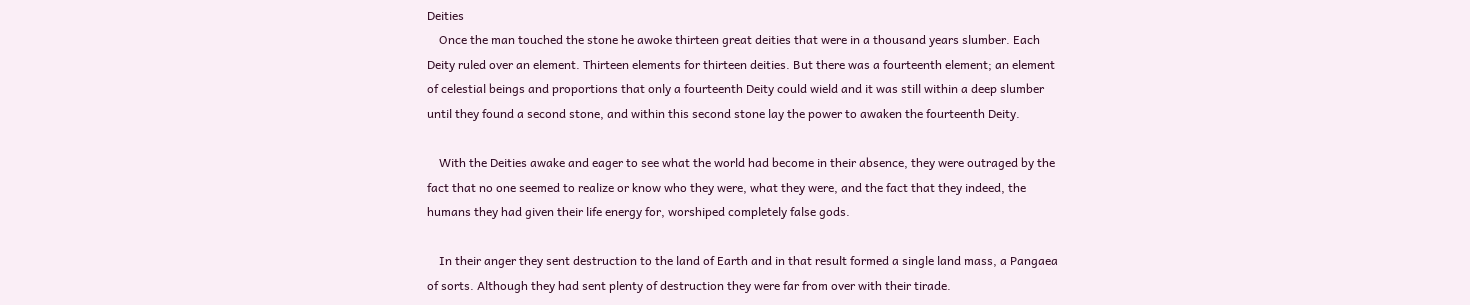Deities
    Once the man touched the stone he awoke thirteen great deities that were in a thousand years slumber. Each Deity ruled over an element. Thirteen elements for thirteen deities. But there was a fourteenth element; an element of celestial beings and proportions that only a fourteenth Deity could wield and it was still within a deep slumber until they found a second stone, and within this second stone lay the power to awaken the fourteenth Deity.

    With the Deities awake and eager to see what the world had become in their absence, they were outraged by the fact that no one seemed to realize or know who they were, what they were, and the fact that they indeed, the humans they had given their life energy for, worshiped completely false gods.

    In their anger they sent destruction to the land of Earth and in that result formed a single land mass, a Pangaea of sorts. Although they had sent plenty of destruction they were far from over with their tirade.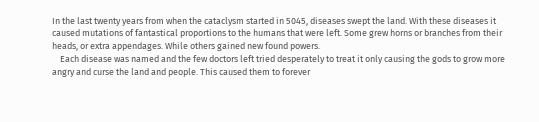In the last twenty years from when the cataclysm started in 5045, diseases swept the land. With these diseases it caused mutations of fantastical proportions to the humans that were left. Some grew horns or branches from their heads, or extra appendages. While others gained new found powers.
    Each disease was named and the few doctors left tried desperately to treat it only causing the gods to grow more angry and curse the land and people. This caused them to forever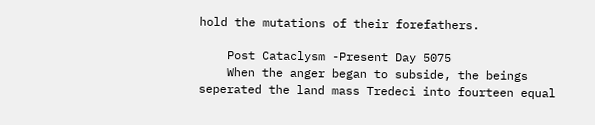hold the mutations of their forefathers.

    Post Cataclysm -Present Day 5075
    When the anger began to subside, the beings seperated the land mass Tredeci into fourteen equal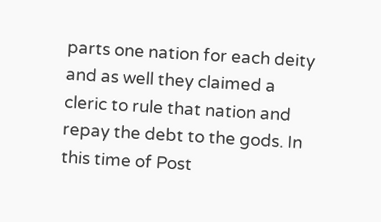parts one nation for each deity and as well they claimed a cleric to rule that nation and repay the debt to the gods. In this time of Post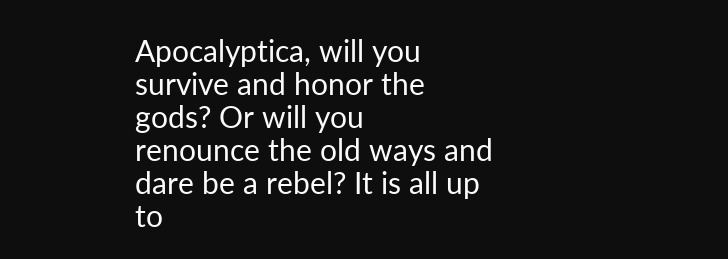Apocalyptica, will you survive and honor the gods? Or will you renounce the old ways and dare be a rebel? It is all up to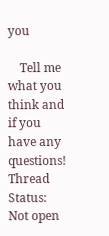you

    Tell me what you think and if you have any questions!
Thread Status:
Not open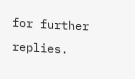for further replies.